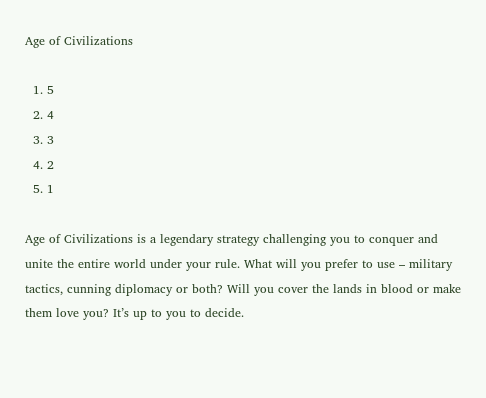Age of Civilizations

  1. 5
  2. 4
  3. 3
  4. 2
  5. 1

Age of Civilizations is a legendary strategy challenging you to conquer and unite the entire world under your rule. What will you prefer to use – military tactics, cunning diplomacy or both? Will you cover the lands in blood or make them love you? It’s up to you to decide.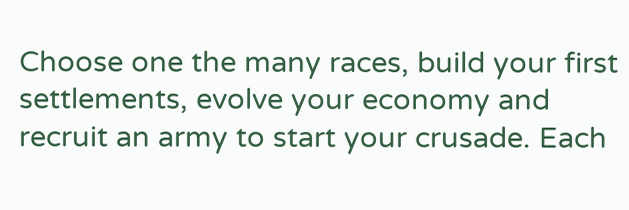Choose one the many races, build your first settlements, evolve your economy and recruit an army to start your crusade. Each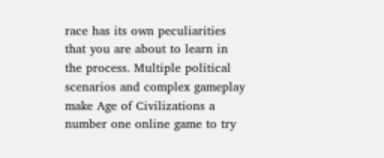race has its own peculiarities that you are about to learn in the process. Multiple political scenarios and complex gameplay make Age of Civilizations a number one online game to try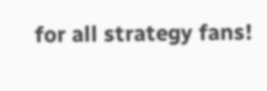for all strategy fans!